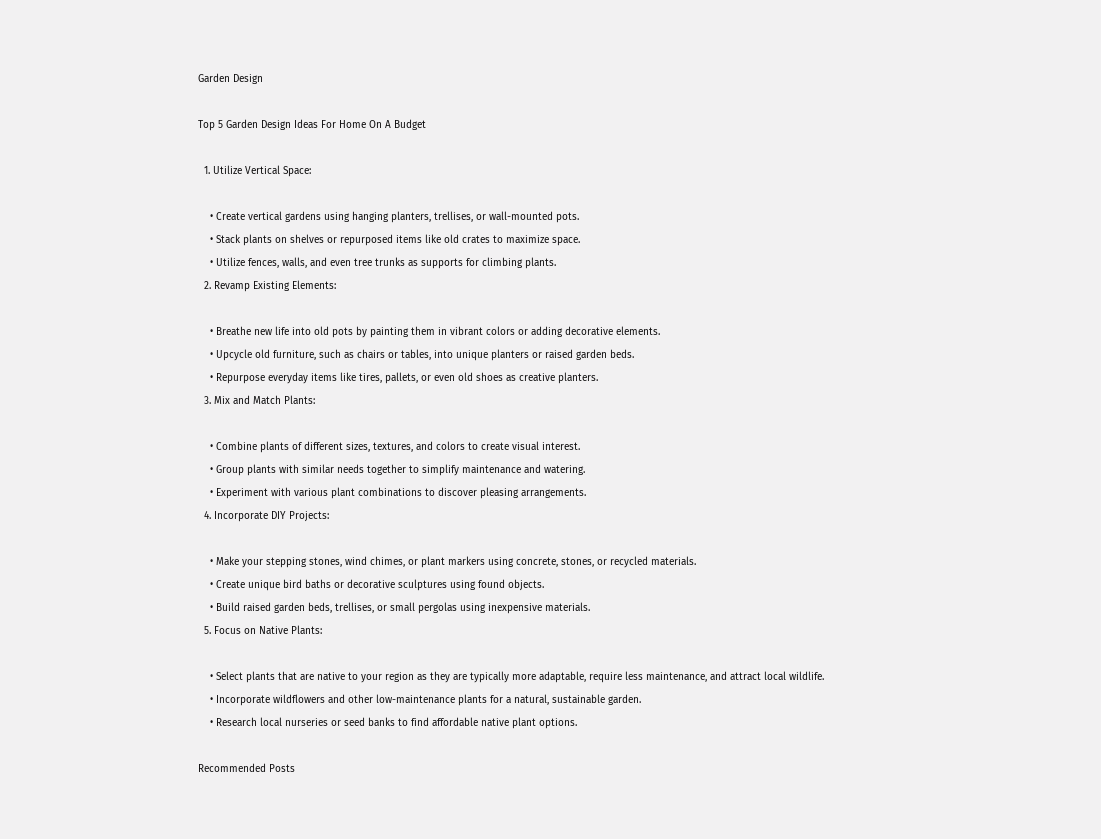Garden Design

Top 5 Garden Design Ideas For Home On A Budget

  1. Utilize Vertical Space:

    • Create vertical gardens using hanging planters, trellises, or wall-mounted pots.
    • Stack plants on shelves or repurposed items like old crates to maximize space.
    • Utilize fences, walls, and even tree trunks as supports for climbing plants.
  2. Revamp Existing Elements:

    • Breathe new life into old pots by painting them in vibrant colors or adding decorative elements.
    • Upcycle old furniture, such as chairs or tables, into unique planters or raised garden beds.
    • Repurpose everyday items like tires, pallets, or even old shoes as creative planters.
  3. Mix and Match Plants:

    • Combine plants of different sizes, textures, and colors to create visual interest.
    • Group plants with similar needs together to simplify maintenance and watering.
    • Experiment with various plant combinations to discover pleasing arrangements.
  4. Incorporate DIY Projects:

    • Make your stepping stones, wind chimes, or plant markers using concrete, stones, or recycled materials.
    • Create unique bird baths or decorative sculptures using found objects.
    • Build raised garden beds, trellises, or small pergolas using inexpensive materials.
  5. Focus on Native Plants:

    • Select plants that are native to your region as they are typically more adaptable, require less maintenance, and attract local wildlife.
    • Incorporate wildflowers and other low-maintenance plants for a natural, sustainable garden.
    • Research local nurseries or seed banks to find affordable native plant options.

Recommended Posts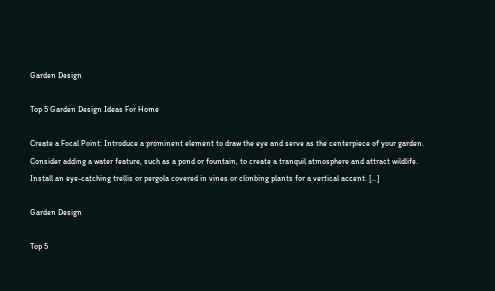Garden Design

Top 5 Garden Design Ideas For Home

Create a Focal Point: Introduce a prominent element to draw the eye and serve as the centerpiece of your garden. Consider adding a water feature, such as a pond or fountain, to create a tranquil atmosphere and attract wildlife. Install an eye-catching trellis or pergola covered in vines or climbing plants for a vertical accent. […]

Garden Design

Top 5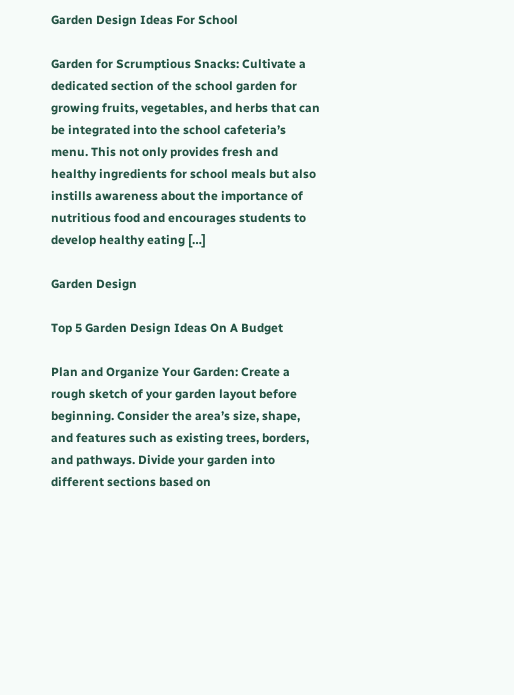Garden Design Ideas For School

Garden for Scrumptious Snacks: Cultivate a dedicated section of the school garden for growing fruits, vegetables, and herbs that can be integrated into the school cafeteria’s menu. This not only provides fresh and healthy ingredients for school meals but also instills awareness about the importance of nutritious food and encourages students to develop healthy eating […]

Garden Design

Top 5 Garden Design Ideas On A Budget

Plan and Organize Your Garden: Create a rough sketch of your garden layout before beginning. Consider the area’s size, shape, and features such as existing trees, borders, and pathways. Divide your garden into different sections based on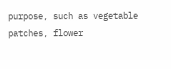purpose, such as vegetable patches, flower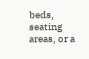beds, seating areas, or a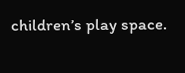children’s play space.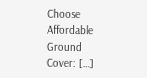Choose Affordable Ground Cover: […]